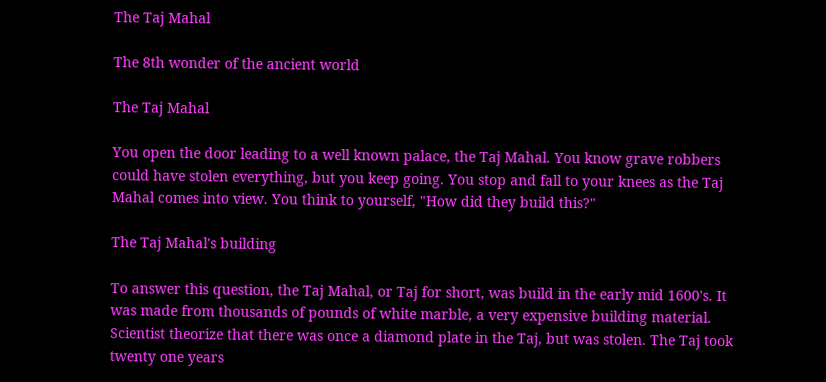The Taj Mahal

The 8th wonder of the ancient world

The Taj Mahal

You open the door leading to a well known palace, the Taj Mahal. You know grave robbers could have stolen everything, but you keep going. You stop and fall to your knees as the Taj Mahal comes into view. You think to yourself, "How did they build this?"

The Taj Mahal's building

To answer this question, the Taj Mahal, or Taj for short, was build in the early mid 1600's. It was made from thousands of pounds of white marble, a very expensive building material. Scientist theorize that there was once a diamond plate in the Taj, but was stolen. The Taj took twenty one years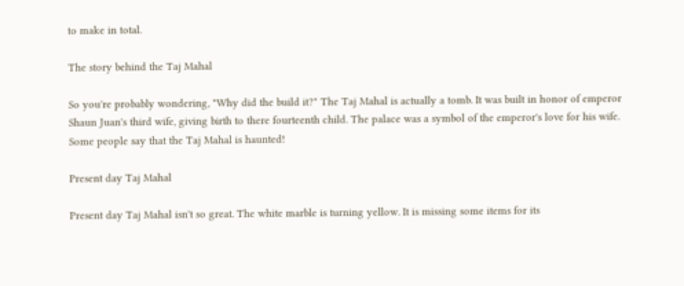to make in total.

The story behind the Taj Mahal

So you're probably wondering, "Why did the build it?" The Taj Mahal is actually a tomb. It was built in honor of emperor Shaun Juan's third wife, giving birth to there fourteenth child. The palace was a symbol of the emperor's love for his wife. Some people say that the Taj Mahal is haunted!

Present day Taj Mahal

Present day Taj Mahal isn't so great. The white marble is turning yellow. It is missing some items for its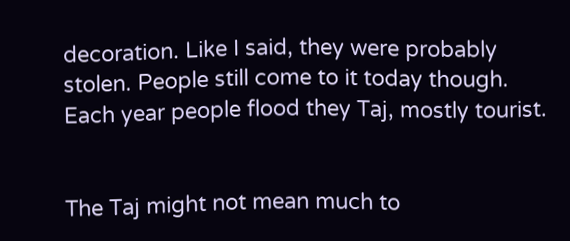decoration. Like I said, they were probably stolen. People still come to it today though. Each year people flood they Taj, mostly tourist.


The Taj might not mean much to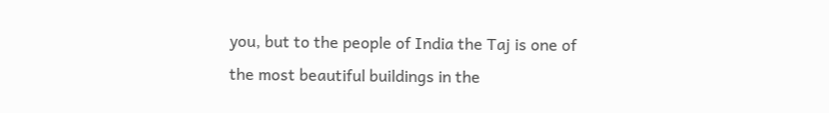you, but to the people of India the Taj is one of the most beautiful buildings in the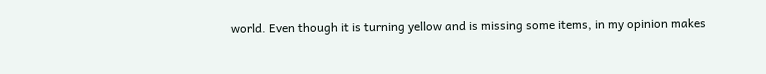world. Even though it is turning yellow and is missing some items, in my opinion makes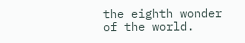the eighth wonder of the world.